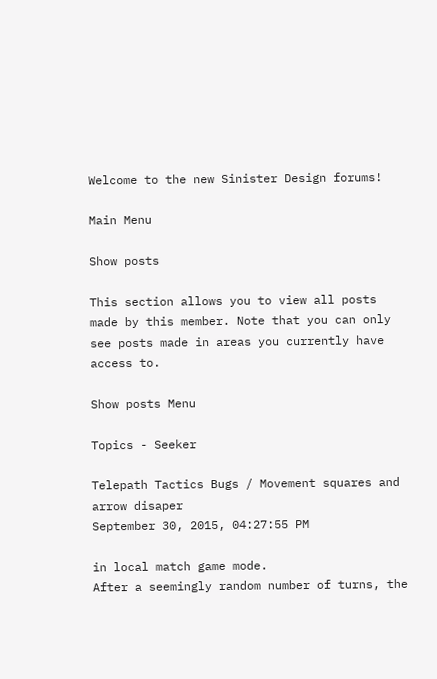Welcome to the new Sinister Design forums!

Main Menu

Show posts

This section allows you to view all posts made by this member. Note that you can only see posts made in areas you currently have access to.

Show posts Menu

Topics - Seeker

Telepath Tactics Bugs / Movement squares and arrow disaper
September 30, 2015, 04:27:55 PM

in local match game mode.
After a seemingly random number of turns, the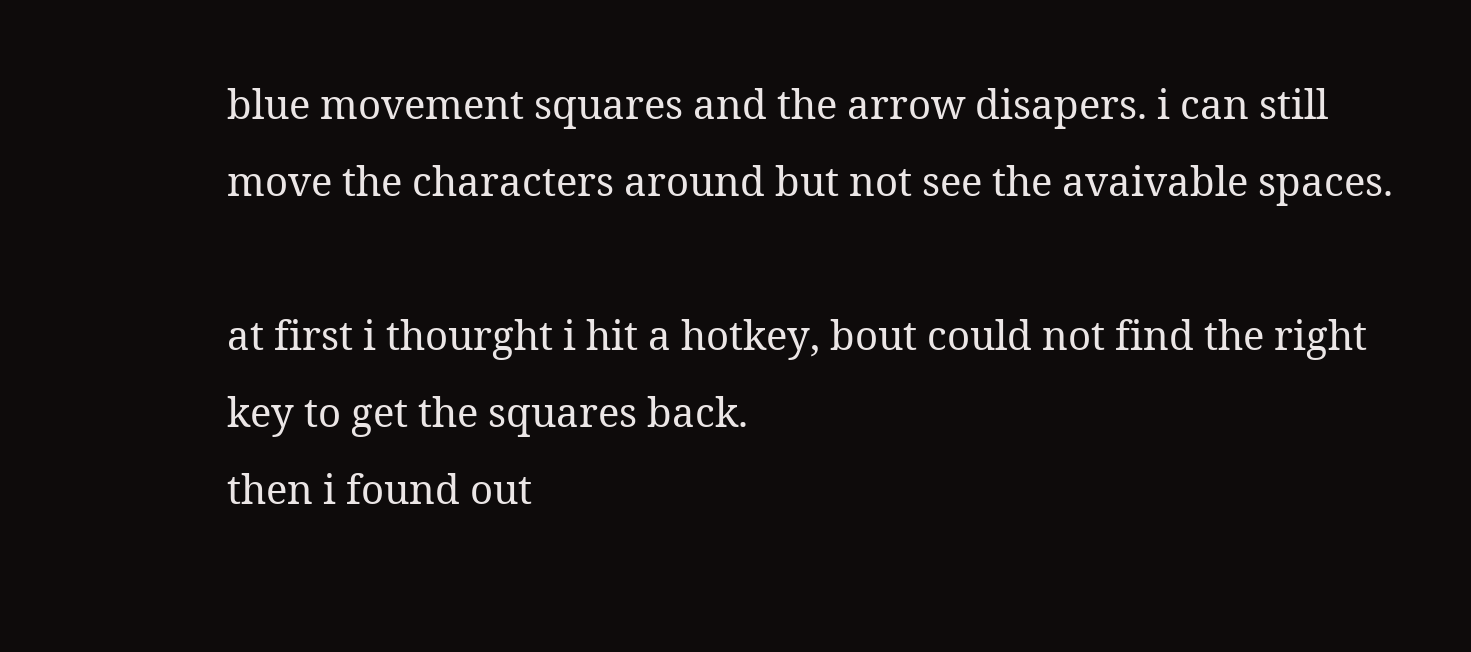blue movement squares and the arrow disapers. i can still move the characters around but not see the avaivable spaces.

at first i thourght i hit a hotkey, bout could not find the right key to get the squares back.
then i found out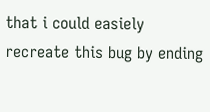that i could easiely recreate this bug by ending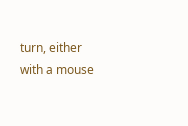turn, either with a mouse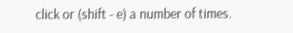click or (shift - e) a number of times.